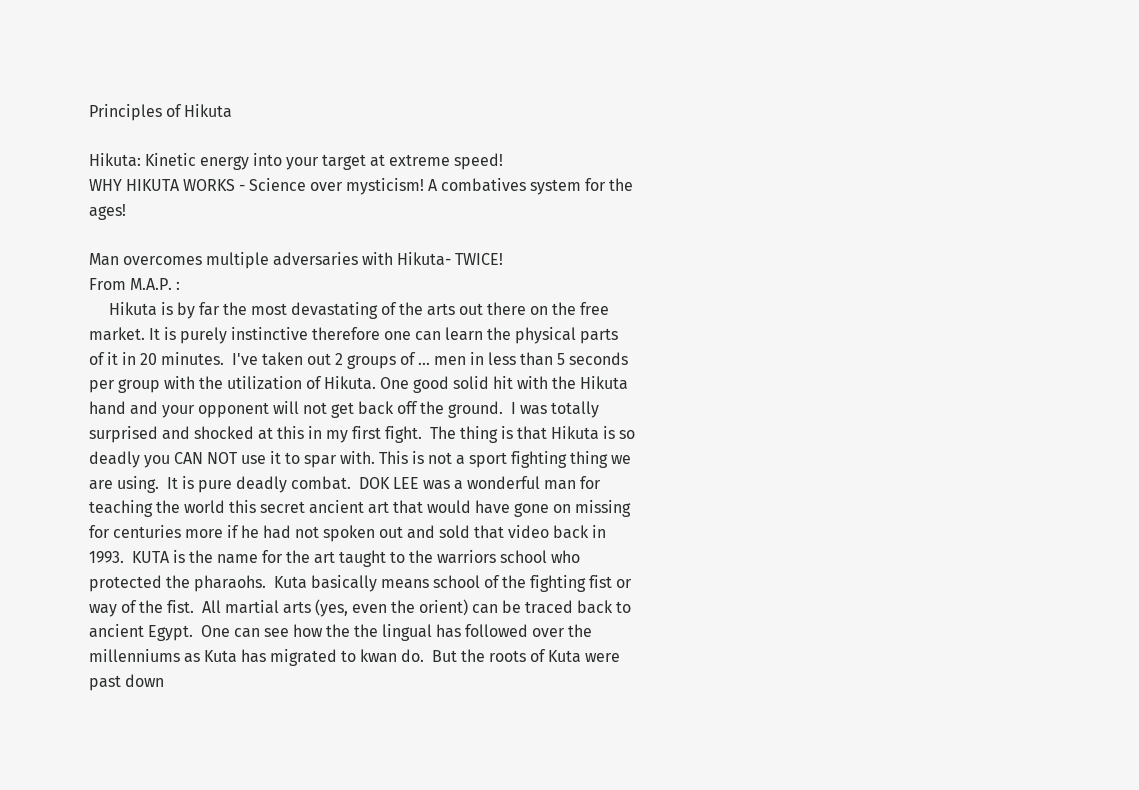Principles of Hikuta

Hikuta: Kinetic energy into your target at extreme speed!
WHY HIKUTA WORKS - Science over mysticism! A combatives system for the ages!

Man overcomes multiple adversaries with Hikuta- TWICE!
From M.A.P. :
     Hikuta is by far the most devastating of the arts out there on the free market. It is purely instinctive therefore one can learn the physical parts of it in 20 minutes.  I've taken out 2 groups of ... men in less than 5 seconds per group with the utilization of Hikuta. One good solid hit with the Hikuta hand and your opponent will not get back off the ground.  I was totally surprised and shocked at this in my first fight.  The thing is that Hikuta is so deadly you CAN NOT use it to spar with. This is not a sport fighting thing we are using.  It is pure deadly combat.  DOK LEE was a wonderful man for teaching the world this secret ancient art that would have gone on missing for centuries more if he had not spoken out and sold that video back in 1993.  KUTA is the name for the art taught to the warriors school who protected the pharaohs.  Kuta basically means school of the fighting fist or way of the fist.  All martial arts (yes, even the orient) can be traced back to ancient Egypt.  One can see how the the lingual has followed over the millenniums as Kuta has migrated to kwan do.  But the roots of Kuta were past down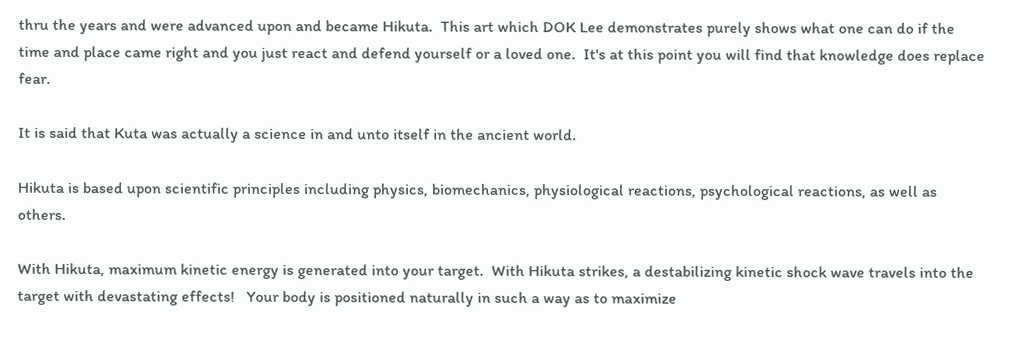thru the years and were advanced upon and became Hikuta.  This art which DOK Lee demonstrates purely shows what one can do if the time and place came right and you just react and defend yourself or a loved one.  It's at this point you will find that knowledge does replace fear.

It is said that Kuta was actually a science in and unto itself in the ancient world.

Hikuta is based upon scientific principles including physics, biomechanics, physiological reactions, psychological reactions, as well as others.

With Hikuta, maximum kinetic energy is generated into your target.  With Hikuta strikes, a destabilizing kinetic shock wave travels into the target with devastating effects!   Your body is positioned naturally in such a way as to maximize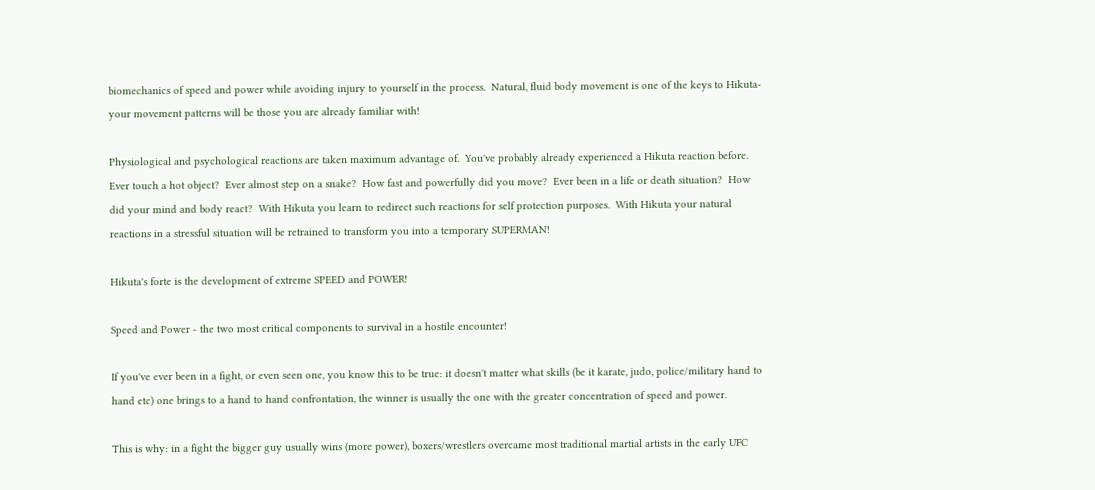biomechanics of speed and power while avoiding injury to yourself in the process.  Natural, fluid body movement is one of the keys to Hikuta- your movement patterns will be those you are already familiar with!

Physiological and psychological reactions are taken maximum advantage of.  You've probably already experienced a Hikuta reaction before.  Ever touch a hot object?  Ever almost step on a snake?  How fast and powerfully did you move?  Ever been in a life or death situation?  How did your mind and body react?  With Hikuta you learn to redirect such reactions for self protection purposes.  With Hikuta your natural reactions in a stressful situation will be retrained to transform you into a temporary SUPERMAN!

Hikuta's forte is the development of extreme SPEED and POWER!

Speed and Power - the two most critical components to survival in a hostile encounter!

If you've ever been in a fight, or even seen one, you know this to be true: it doesn't matter what skills (be it karate, judo, police/military hand to hand etc) one brings to a hand to hand confrontation, the winner is usually the one with the greater concentration of speed and power.

This is why: in a fight the bigger guy usually wins (more power), boxers/wrestlers overcame most traditional martial artists in the early UFC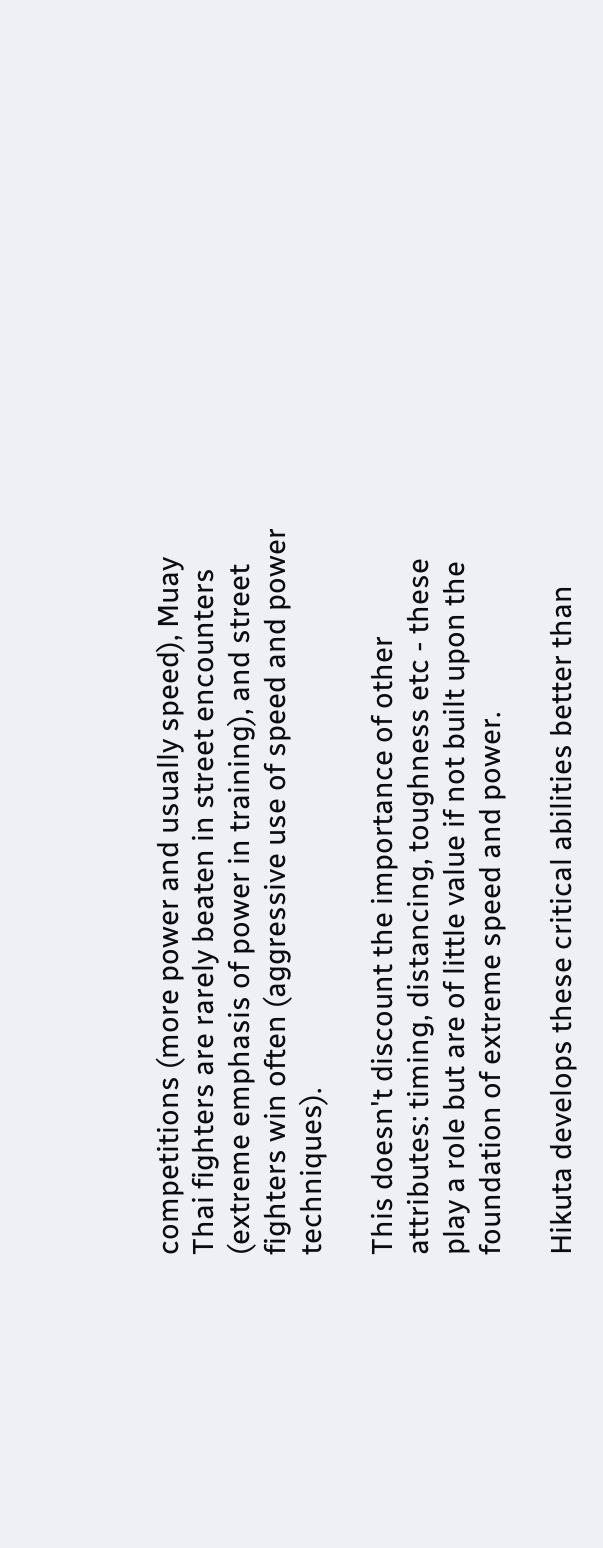competitions (more power and usually speed), Muay Thai fighters are rarely beaten in street encounters (extreme emphasis of power in training), and street fighters win often (aggressive use of speed and power techniques).

This doesn't discount the importance of other attributes: timing, distancing, toughness etc - these play a role but are of little value if not built upon the foundation of extreme speed and power.

Hikuta develops these critical abilities better than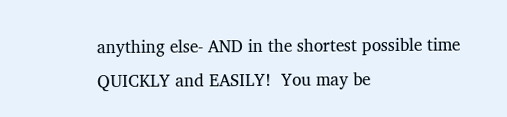anything else- AND in the shortest possible time QUICKLY and EASILY!  You may be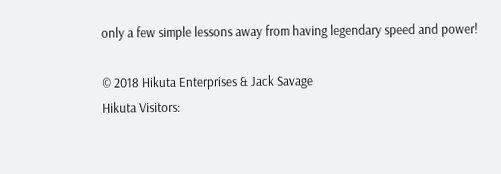only a few simple lessons away from having legendary speed and power!

© 2018 Hikuta Enterprises & Jack Savage
Hikuta Visitors: